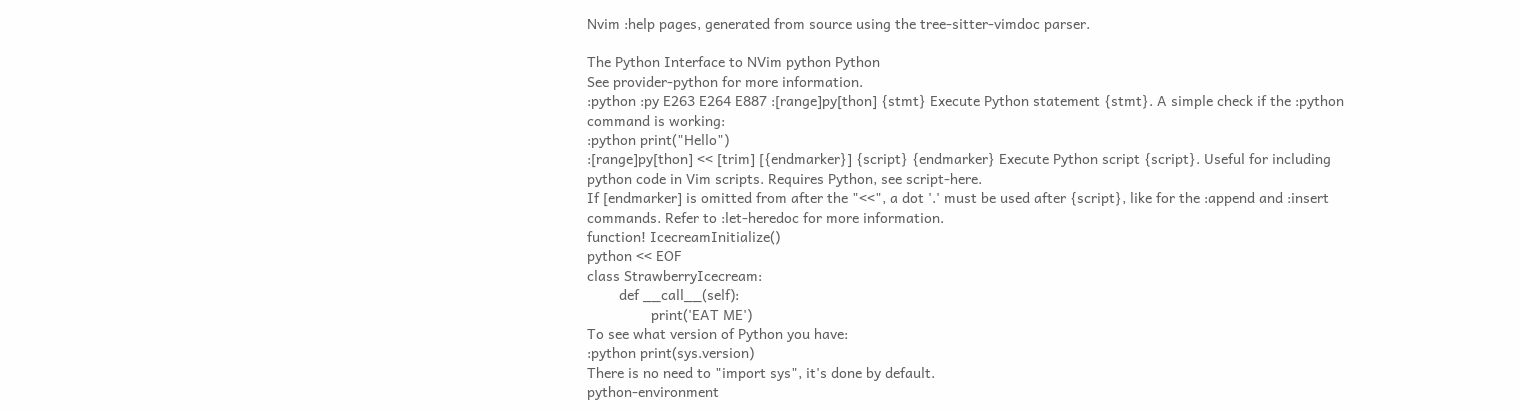Nvim :help pages, generated from source using the tree-sitter-vimdoc parser.

The Python Interface to NVim python Python
See provider-python for more information.
:python :py E263 E264 E887 :[range]py[thon] {stmt} Execute Python statement {stmt}. A simple check if the :python command is working:
:python print("Hello")
:[range]py[thon] << [trim] [{endmarker}] {script} {endmarker} Execute Python script {script}. Useful for including python code in Vim scripts. Requires Python, see script-here.
If [endmarker] is omitted from after the "<<", a dot '.' must be used after {script}, like for the :append and :insert commands. Refer to :let-heredoc for more information.
function! IcecreamInitialize()
python << EOF
class StrawberryIcecream:
        def __call__(self):
                print('EAT ME')
To see what version of Python you have:
:python print(sys.version)
There is no need to "import sys", it's done by default.
python-environment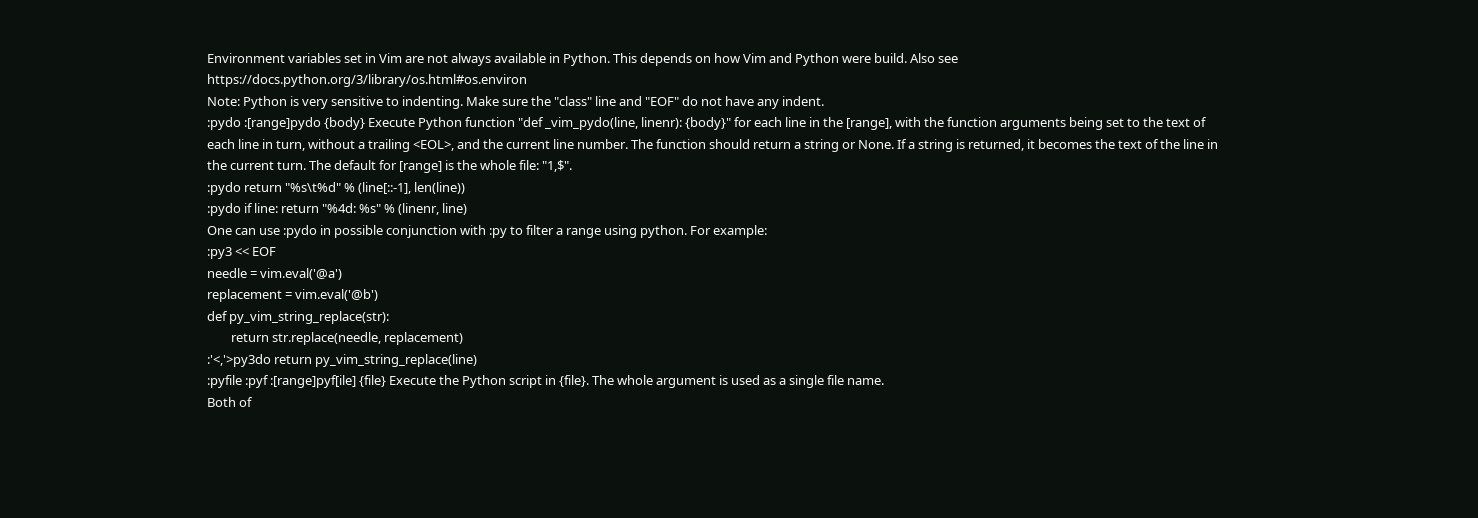Environment variables set in Vim are not always available in Python. This depends on how Vim and Python were build. Also see https://docs.python.org/3/library/os.html#os.environ
Note: Python is very sensitive to indenting. Make sure the "class" line and "EOF" do not have any indent.
:pydo :[range]pydo {body} Execute Python function "def _vim_pydo(line, linenr): {body}" for each line in the [range], with the function arguments being set to the text of each line in turn, without a trailing <EOL>, and the current line number. The function should return a string or None. If a string is returned, it becomes the text of the line in the current turn. The default for [range] is the whole file: "1,$".
:pydo return "%s\t%d" % (line[::-1], len(line))
:pydo if line: return "%4d: %s" % (linenr, line)
One can use :pydo in possible conjunction with :py to filter a range using python. For example:
:py3 << EOF
needle = vim.eval('@a')
replacement = vim.eval('@b')
def py_vim_string_replace(str):
        return str.replace(needle, replacement)
:'<,'>py3do return py_vim_string_replace(line)
:pyfile :pyf :[range]pyf[ile] {file} Execute the Python script in {file}. The whole argument is used as a single file name.
Both of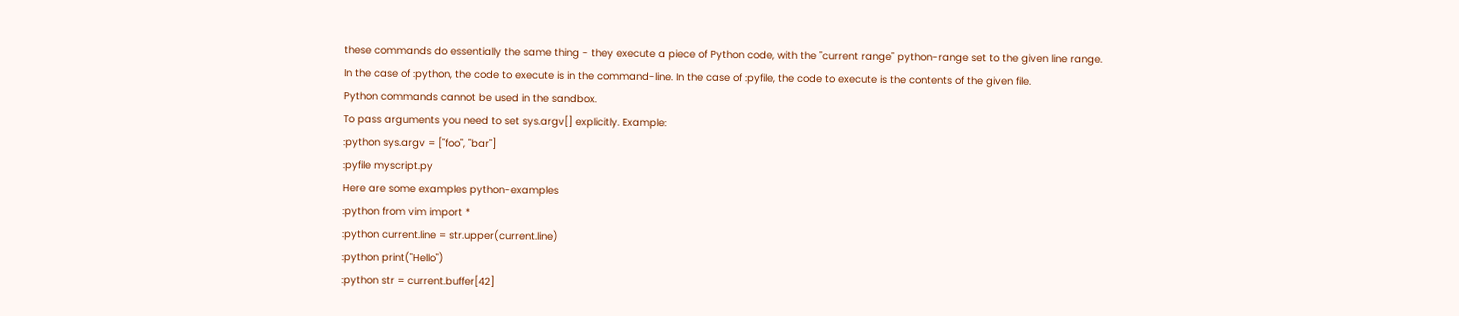these commands do essentially the same thing - they execute a piece of Python code, with the "current range" python-range set to the given line range.
In the case of :python, the code to execute is in the command-line. In the case of :pyfile, the code to execute is the contents of the given file.
Python commands cannot be used in the sandbox.
To pass arguments you need to set sys.argv[] explicitly. Example:
:python sys.argv = ["foo", "bar"]
:pyfile myscript.py
Here are some examples python-examples
:python from vim import *
:python current.line = str.upper(current.line)
:python print("Hello")
:python str = current.buffer[42]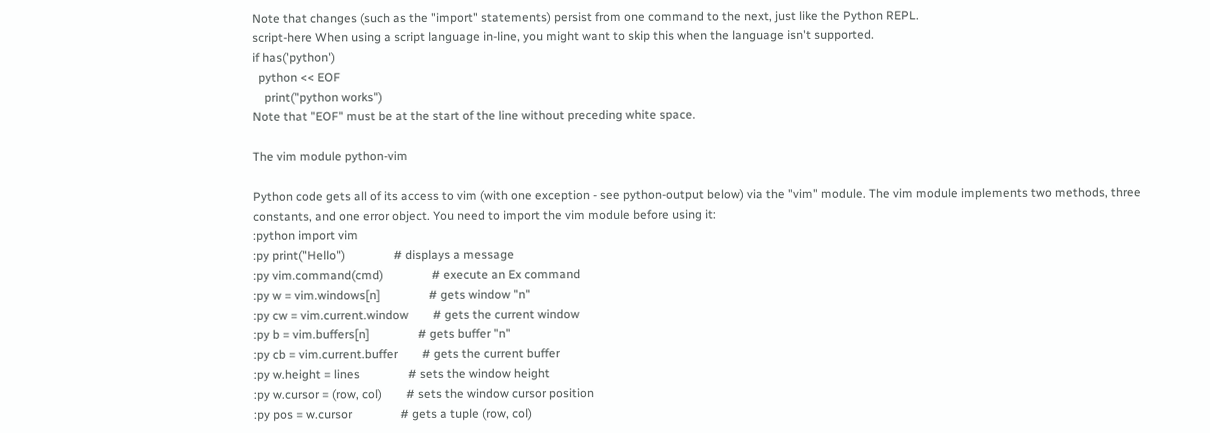Note that changes (such as the "import" statements) persist from one command to the next, just like the Python REPL.
script-here When using a script language in-line, you might want to skip this when the language isn't supported.
if has('python')
  python << EOF
    print("python works")
Note that "EOF" must be at the start of the line without preceding white space.

The vim module python-vim

Python code gets all of its access to vim (with one exception - see python-output below) via the "vim" module. The vim module implements two methods, three constants, and one error object. You need to import the vim module before using it:
:python import vim
:py print("Hello")                # displays a message
:py vim.command(cmd)                # execute an Ex command
:py w = vim.windows[n]                # gets window "n"
:py cw = vim.current.window        # gets the current window
:py b = vim.buffers[n]                # gets buffer "n"
:py cb = vim.current.buffer        # gets the current buffer
:py w.height = lines                # sets the window height
:py w.cursor = (row, col)        # sets the window cursor position
:py pos = w.cursor                # gets a tuple (row, col)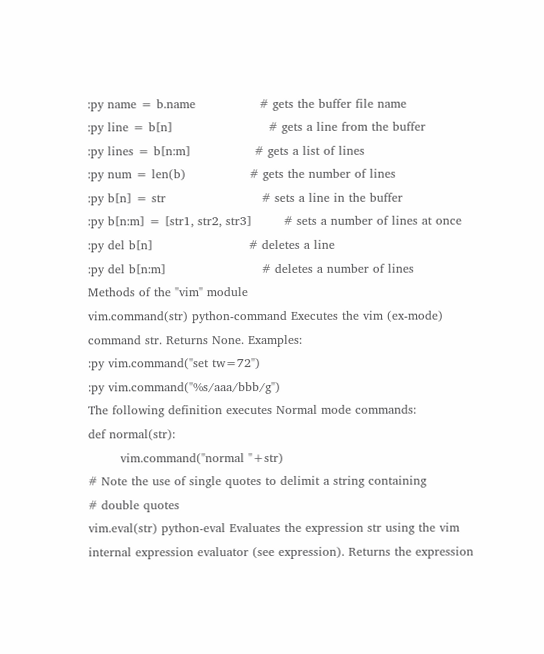:py name = b.name                # gets the buffer file name
:py line = b[n]                        # gets a line from the buffer
:py lines = b[n:m]                # gets a list of lines
:py num = len(b)                # gets the number of lines
:py b[n] = str                        # sets a line in the buffer
:py b[n:m] = [str1, str2, str3]        # sets a number of lines at once
:py del b[n]                        # deletes a line
:py del b[n:m]                        # deletes a number of lines
Methods of the "vim" module
vim.command(str) python-command Executes the vim (ex-mode) command str. Returns None. Examples:
:py vim.command("set tw=72")
:py vim.command("%s/aaa/bbb/g")
The following definition executes Normal mode commands:
def normal(str):
        vim.command("normal "+str)
# Note the use of single quotes to delimit a string containing
# double quotes
vim.eval(str) python-eval Evaluates the expression str using the vim internal expression evaluator (see expression). Returns the expression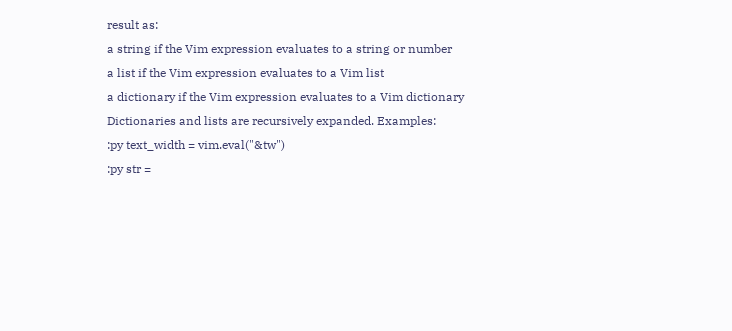result as:
a string if the Vim expression evaluates to a string or number
a list if the Vim expression evaluates to a Vim list
a dictionary if the Vim expression evaluates to a Vim dictionary Dictionaries and lists are recursively expanded. Examples:
:py text_width = vim.eval("&tw")
:py str =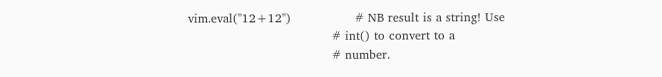vim.eval("12+12")                # NB result is a string! Use
                                    # int() to convert to a
                                    # number.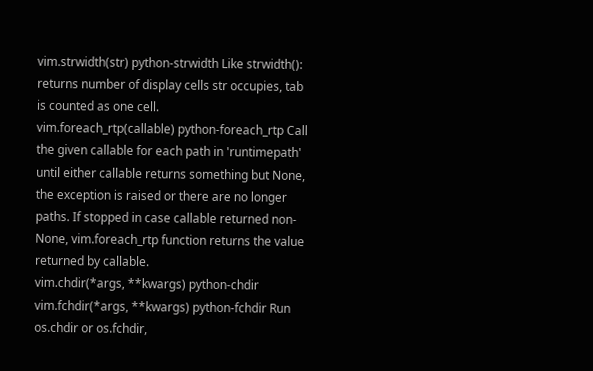vim.strwidth(str) python-strwidth Like strwidth(): returns number of display cells str occupies, tab is counted as one cell.
vim.foreach_rtp(callable) python-foreach_rtp Call the given callable for each path in 'runtimepath' until either callable returns something but None, the exception is raised or there are no longer paths. If stopped in case callable returned non-None, vim.foreach_rtp function returns the value returned by callable.
vim.chdir(*args, **kwargs) python-chdir vim.fchdir(*args, **kwargs) python-fchdir Run os.chdir or os.fchdir,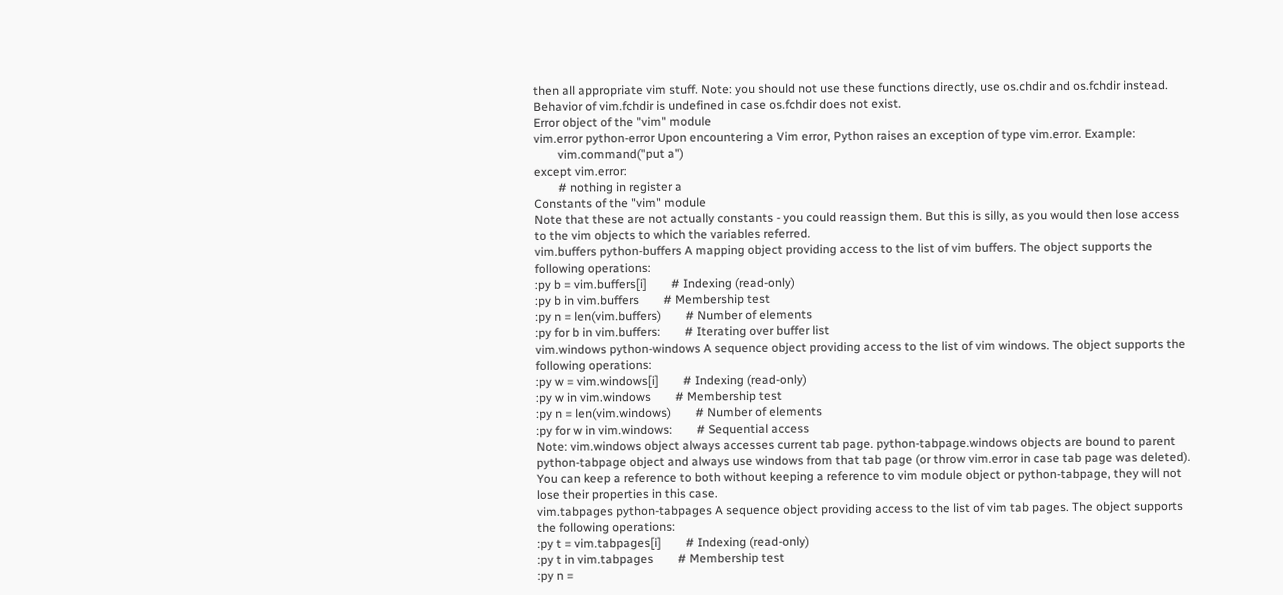then all appropriate vim stuff. Note: you should not use these functions directly, use os.chdir and os.fchdir instead. Behavior of vim.fchdir is undefined in case os.fchdir does not exist.
Error object of the "vim" module
vim.error python-error Upon encountering a Vim error, Python raises an exception of type vim.error. Example:
        vim.command("put a")
except vim.error:
        # nothing in register a
Constants of the "vim" module
Note that these are not actually constants - you could reassign them. But this is silly, as you would then lose access to the vim objects to which the variables referred.
vim.buffers python-buffers A mapping object providing access to the list of vim buffers. The object supports the following operations:
:py b = vim.buffers[i]        # Indexing (read-only)
:py b in vim.buffers        # Membership test
:py n = len(vim.buffers)        # Number of elements
:py for b in vim.buffers:        # Iterating over buffer list
vim.windows python-windows A sequence object providing access to the list of vim windows. The object supports the following operations:
:py w = vim.windows[i]        # Indexing (read-only)
:py w in vim.windows        # Membership test
:py n = len(vim.windows)        # Number of elements
:py for w in vim.windows:        # Sequential access
Note: vim.windows object always accesses current tab page. python-tabpage.windows objects are bound to parent python-tabpage object and always use windows from that tab page (or throw vim.error in case tab page was deleted). You can keep a reference to both without keeping a reference to vim module object or python-tabpage, they will not lose their properties in this case.
vim.tabpages python-tabpages A sequence object providing access to the list of vim tab pages. The object supports the following operations:
:py t = vim.tabpages[i]        # Indexing (read-only)
:py t in vim.tabpages        # Membership test
:py n =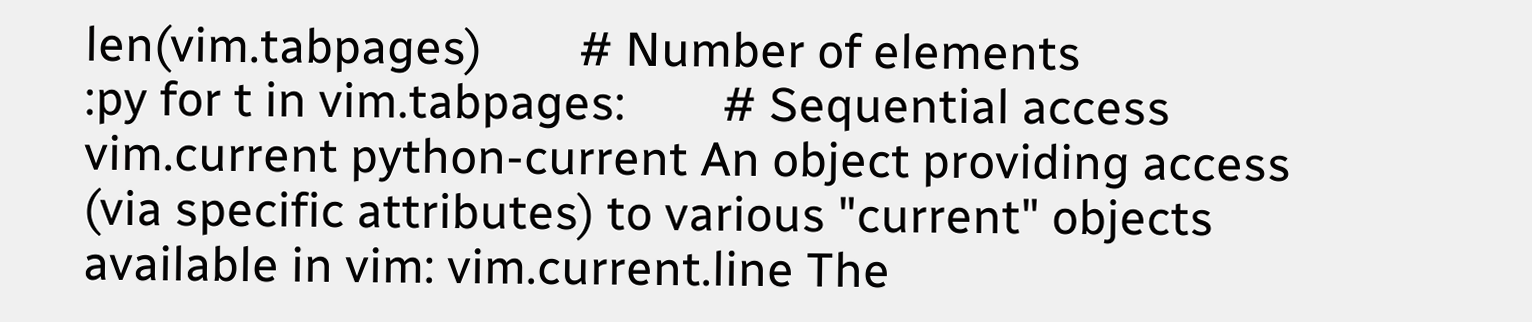len(vim.tabpages)        # Number of elements
:py for t in vim.tabpages:        # Sequential access
vim.current python-current An object providing access (via specific attributes) to various "current" objects available in vim: vim.current.line The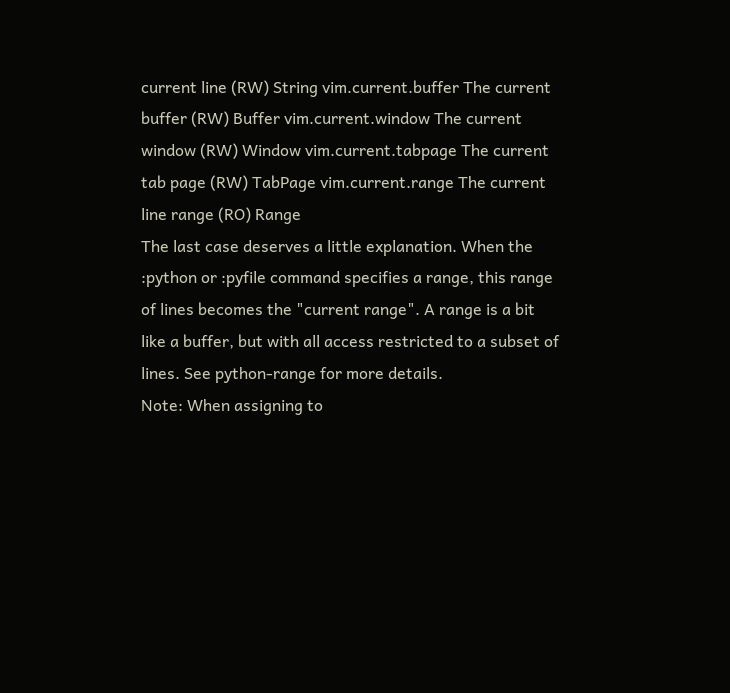current line (RW) String vim.current.buffer The current buffer (RW) Buffer vim.current.window The current window (RW) Window vim.current.tabpage The current tab page (RW) TabPage vim.current.range The current line range (RO) Range
The last case deserves a little explanation. When the :python or :pyfile command specifies a range, this range of lines becomes the "current range". A range is a bit like a buffer, but with all access restricted to a subset of lines. See python-range for more details.
Note: When assigning to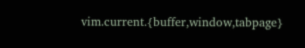vim.current.{buffer,window,tabpage}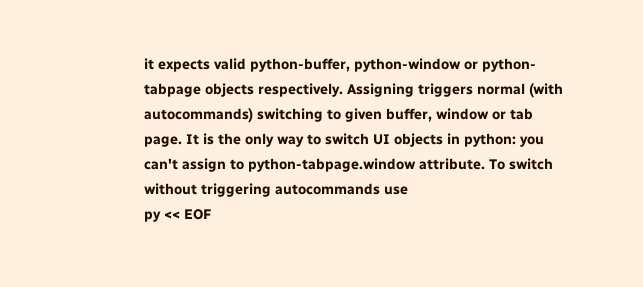it expects valid python-buffer, python-window or python-tabpage objects respectively. Assigning triggers normal (with autocommands) switching to given buffer, window or tab page. It is the only way to switch UI objects in python: you can't assign to python-tabpage.window attribute. To switch without triggering autocommands use
py << EOF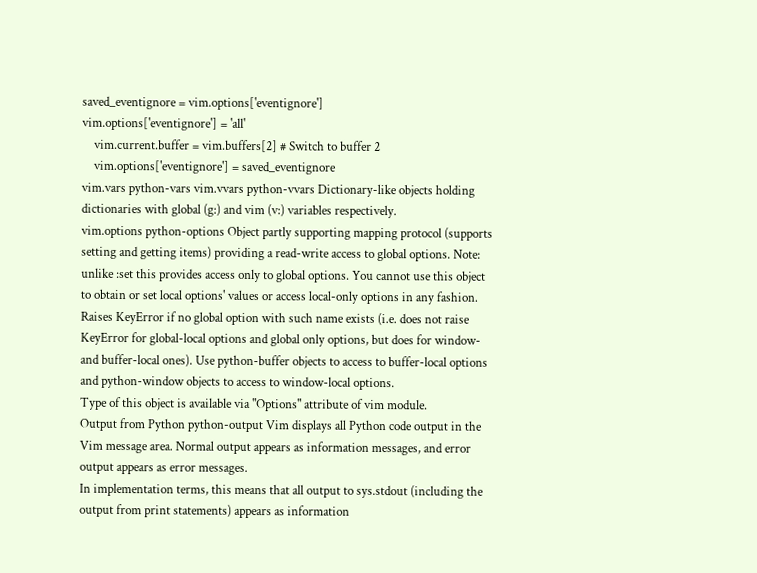saved_eventignore = vim.options['eventignore']
vim.options['eventignore'] = 'all'
    vim.current.buffer = vim.buffers[2] # Switch to buffer 2
    vim.options['eventignore'] = saved_eventignore
vim.vars python-vars vim.vvars python-vvars Dictionary-like objects holding dictionaries with global (g:) and vim (v:) variables respectively.
vim.options python-options Object partly supporting mapping protocol (supports setting and getting items) providing a read-write access to global options. Note: unlike :set this provides access only to global options. You cannot use this object to obtain or set local options' values or access local-only options in any fashion. Raises KeyError if no global option with such name exists (i.e. does not raise KeyError for global-local options and global only options, but does for window- and buffer-local ones). Use python-buffer objects to access to buffer-local options and python-window objects to access to window-local options.
Type of this object is available via "Options" attribute of vim module.
Output from Python python-output Vim displays all Python code output in the Vim message area. Normal output appears as information messages, and error output appears as error messages.
In implementation terms, this means that all output to sys.stdout (including the output from print statements) appears as information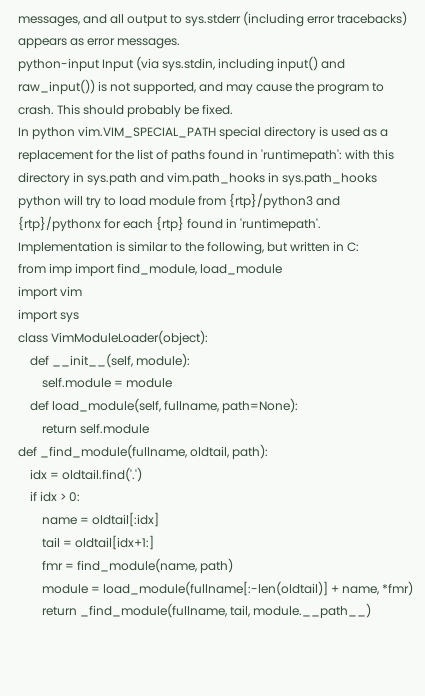messages, and all output to sys.stderr (including error tracebacks) appears as error messages.
python-input Input (via sys.stdin, including input() and raw_input()) is not supported, and may cause the program to crash. This should probably be fixed.
In python vim.VIM_SPECIAL_PATH special directory is used as a replacement for the list of paths found in 'runtimepath': with this directory in sys.path and vim.path_hooks in sys.path_hooks python will try to load module from {rtp}/python3 and {rtp}/pythonx for each {rtp} found in 'runtimepath'.
Implementation is similar to the following, but written in C:
from imp import find_module, load_module
import vim
import sys
class VimModuleLoader(object):
    def __init__(self, module):
        self.module = module
    def load_module(self, fullname, path=None):
        return self.module
def _find_module(fullname, oldtail, path):
    idx = oldtail.find('.')
    if idx > 0:
        name = oldtail[:idx]
        tail = oldtail[idx+1:]
        fmr = find_module(name, path)
        module = load_module(fullname[:-len(oldtail)] + name, *fmr)
        return _find_module(fullname, tail, module.__path__)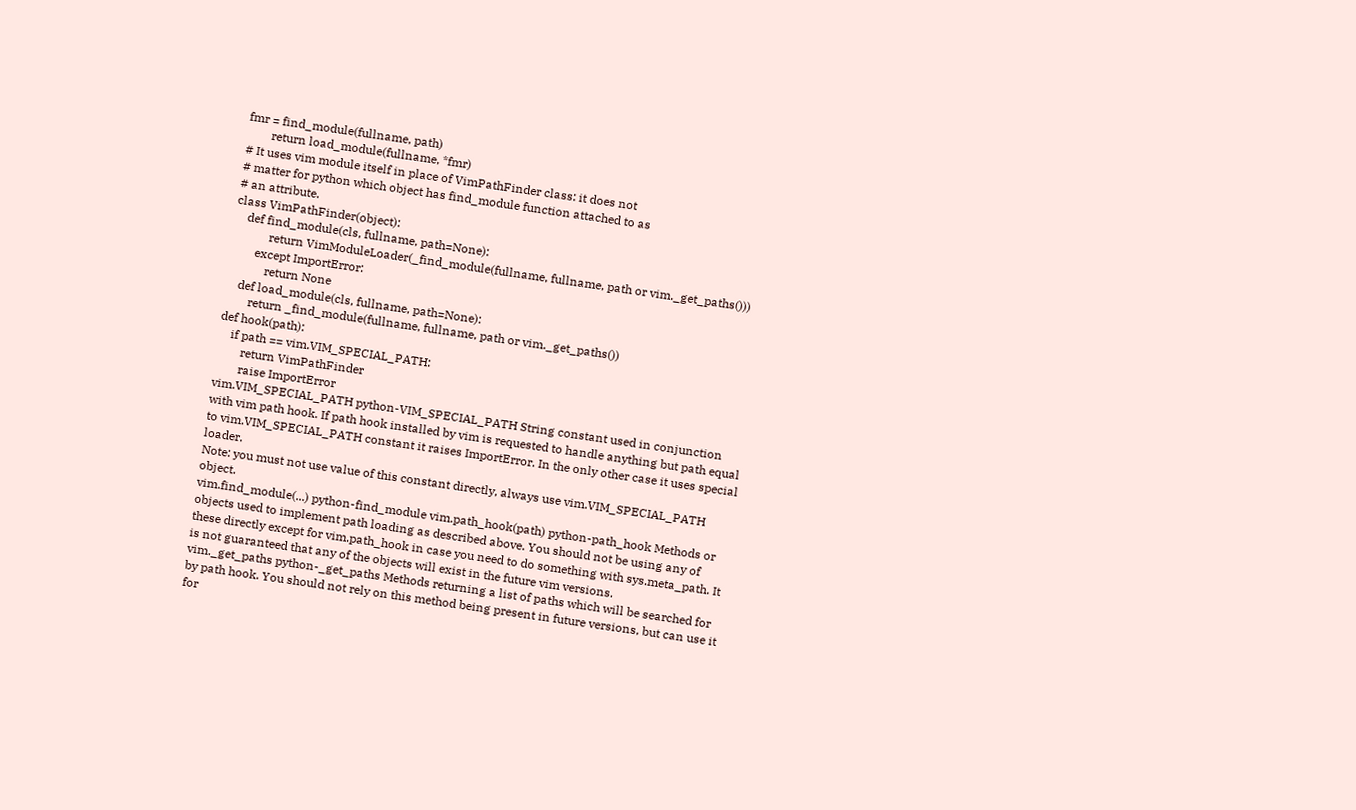fmr = find_module(fullname, path)
        return load_module(fullname, *fmr)
# It uses vim module itself in place of VimPathFinder class: it does not
# matter for python which object has find_module function attached to as
# an attribute.
class VimPathFinder(object):
    def find_module(cls, fullname, path=None):
            return VimModuleLoader(_find_module(fullname, fullname, path or vim._get_paths()))
        except ImportError:
            return None
    def load_module(cls, fullname, path=None):
        return _find_module(fullname, fullname, path or vim._get_paths())
def hook(path):
    if path == vim.VIM_SPECIAL_PATH:
        return VimPathFinder
        raise ImportError
vim.VIM_SPECIAL_PATH python-VIM_SPECIAL_PATH String constant used in conjunction with vim path hook. If path hook installed by vim is requested to handle anything but path equal to vim.VIM_SPECIAL_PATH constant it raises ImportError. In the only other case it uses special loader.
Note: you must not use value of this constant directly, always use vim.VIM_SPECIAL_PATH object.
vim.find_module(...) python-find_module vim.path_hook(path) python-path_hook Methods or objects used to implement path loading as described above. You should not be using any of these directly except for vim.path_hook in case you need to do something with sys.meta_path. It is not guaranteed that any of the objects will exist in the future vim versions.
vim._get_paths python-_get_paths Methods returning a list of paths which will be searched for by path hook. You should not rely on this method being present in future versions, but can use it for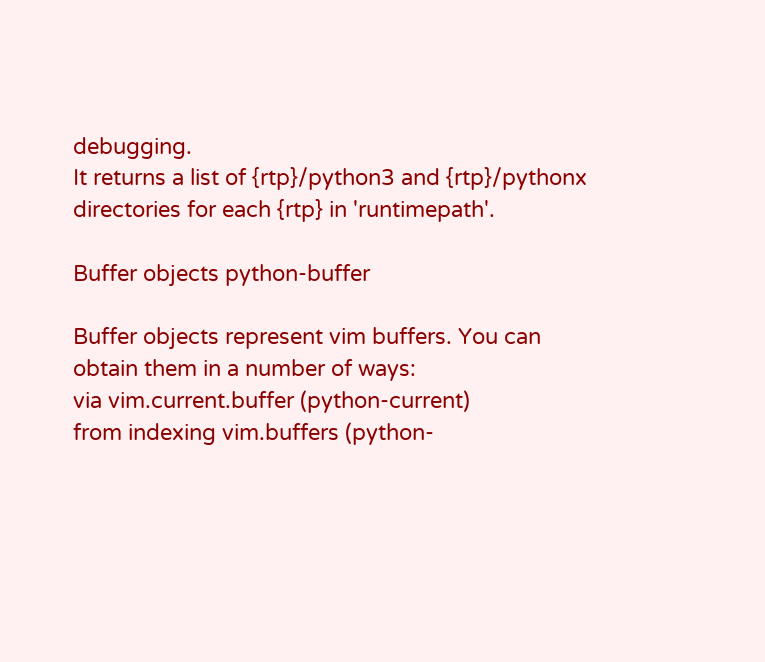debugging.
It returns a list of {rtp}/python3 and {rtp}/pythonx directories for each {rtp} in 'runtimepath'.

Buffer objects python-buffer

Buffer objects represent vim buffers. You can obtain them in a number of ways:
via vim.current.buffer (python-current)
from indexing vim.buffers (python-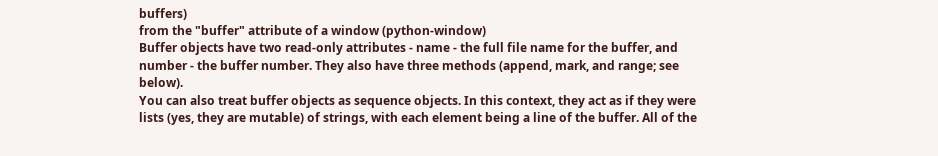buffers)
from the "buffer" attribute of a window (python-window)
Buffer objects have two read-only attributes - name - the full file name for the buffer, and number - the buffer number. They also have three methods (append, mark, and range; see below).
You can also treat buffer objects as sequence objects. In this context, they act as if they were lists (yes, they are mutable) of strings, with each element being a line of the buffer. All of the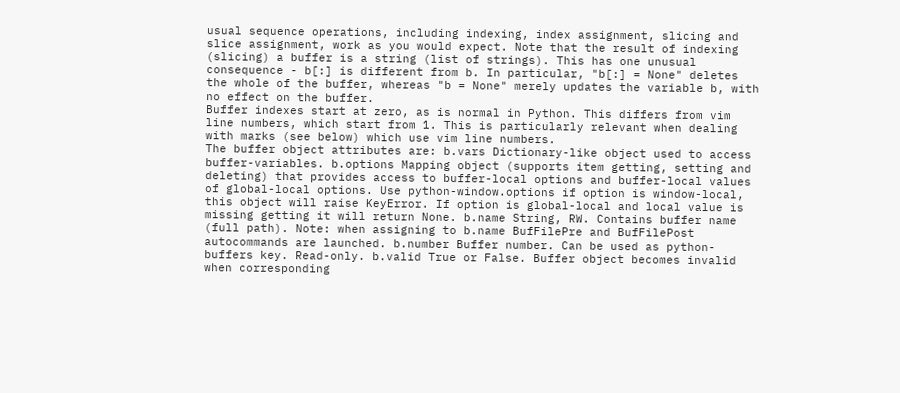usual sequence operations, including indexing, index assignment, slicing and slice assignment, work as you would expect. Note that the result of indexing (slicing) a buffer is a string (list of strings). This has one unusual consequence - b[:] is different from b. In particular, "b[:] = None" deletes the whole of the buffer, whereas "b = None" merely updates the variable b, with no effect on the buffer.
Buffer indexes start at zero, as is normal in Python. This differs from vim line numbers, which start from 1. This is particularly relevant when dealing with marks (see below) which use vim line numbers.
The buffer object attributes are: b.vars Dictionary-like object used to access buffer-variables. b.options Mapping object (supports item getting, setting and deleting) that provides access to buffer-local options and buffer-local values of global-local options. Use python-window.options if option is window-local, this object will raise KeyError. If option is global-local and local value is missing getting it will return None. b.name String, RW. Contains buffer name (full path). Note: when assigning to b.name BufFilePre and BufFilePost autocommands are launched. b.number Buffer number. Can be used as python-buffers key. Read-only. b.valid True or False. Buffer object becomes invalid when corresponding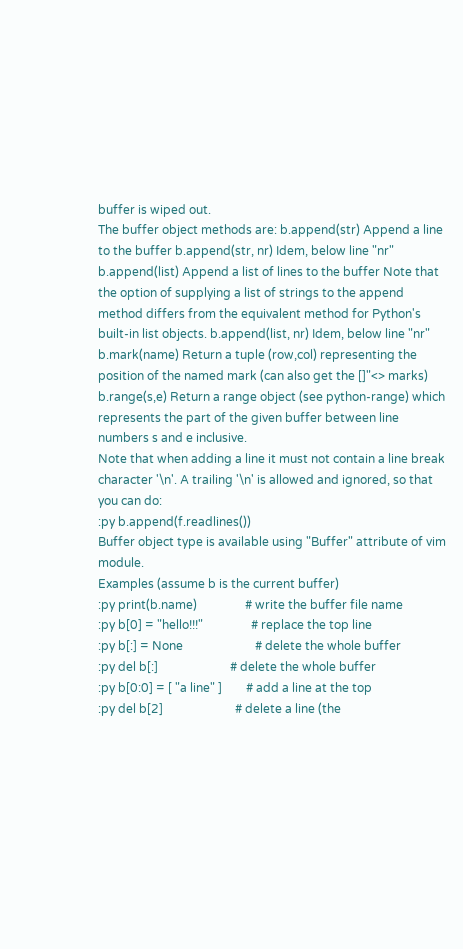buffer is wiped out.
The buffer object methods are: b.append(str) Append a line to the buffer b.append(str, nr) Idem, below line "nr" b.append(list) Append a list of lines to the buffer Note that the option of supplying a list of strings to the append method differs from the equivalent method for Python's built-in list objects. b.append(list, nr) Idem, below line "nr" b.mark(name) Return a tuple (row,col) representing the position of the named mark (can also get the []"<> marks) b.range(s,e) Return a range object (see python-range) which represents the part of the given buffer between line numbers s and e inclusive.
Note that when adding a line it must not contain a line break character '\n'. A trailing '\n' is allowed and ignored, so that you can do:
:py b.append(f.readlines())
Buffer object type is available using "Buffer" attribute of vim module.
Examples (assume b is the current buffer)
:py print(b.name)                # write the buffer file name
:py b[0] = "hello!!!"                # replace the top line
:py b[:] = None                        # delete the whole buffer
:py del b[:]                        # delete the whole buffer
:py b[0:0] = [ "a line" ]        # add a line at the top
:py del b[2]                        # delete a line (the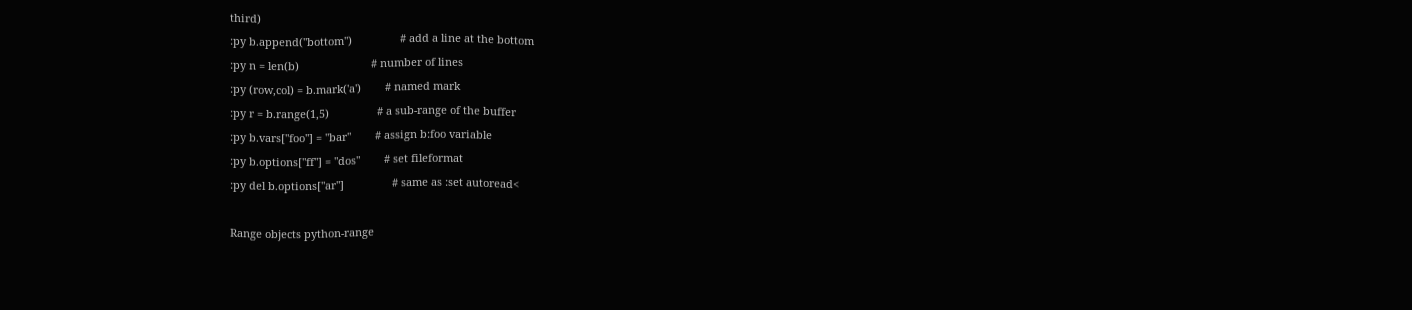third)
:py b.append("bottom")                # add a line at the bottom
:py n = len(b)                        # number of lines
:py (row,col) = b.mark('a')        # named mark
:py r = b.range(1,5)                # a sub-range of the buffer
:py b.vars["foo"] = "bar"        # assign b:foo variable
:py b.options["ff"] = "dos"        # set fileformat
:py del b.options["ar"]                # same as :set autoread<

Range objects python-range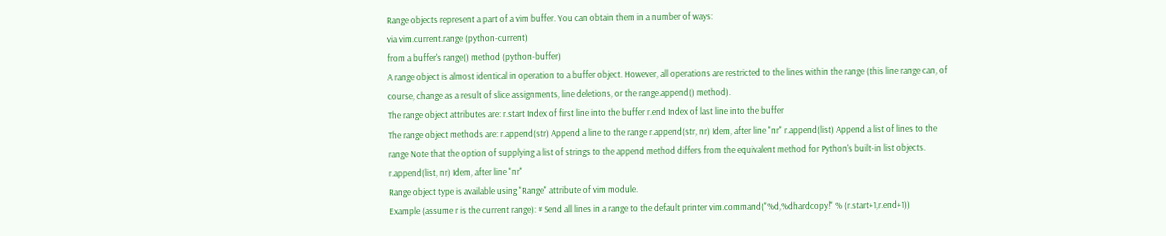Range objects represent a part of a vim buffer. You can obtain them in a number of ways:
via vim.current.range (python-current)
from a buffer's range() method (python-buffer)
A range object is almost identical in operation to a buffer object. However, all operations are restricted to the lines within the range (this line range can, of course, change as a result of slice assignments, line deletions, or the range.append() method).
The range object attributes are: r.start Index of first line into the buffer r.end Index of last line into the buffer
The range object methods are: r.append(str) Append a line to the range r.append(str, nr) Idem, after line "nr" r.append(list) Append a list of lines to the range Note that the option of supplying a list of strings to the append method differs from the equivalent method for Python's built-in list objects. r.append(list, nr) Idem, after line "nr"
Range object type is available using "Range" attribute of vim module.
Example (assume r is the current range): # Send all lines in a range to the default printer vim.command("%d,%dhardcopy!" % (r.start+1,r.end+1))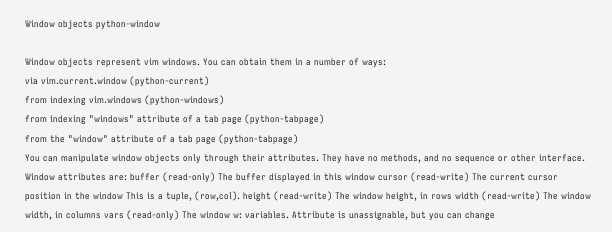Window objects python-window

Window objects represent vim windows. You can obtain them in a number of ways:
via vim.current.window (python-current)
from indexing vim.windows (python-windows)
from indexing "windows" attribute of a tab page (python-tabpage)
from the "window" attribute of a tab page (python-tabpage)
You can manipulate window objects only through their attributes. They have no methods, and no sequence or other interface.
Window attributes are: buffer (read-only) The buffer displayed in this window cursor (read-write) The current cursor position in the window This is a tuple, (row,col). height (read-write) The window height, in rows width (read-write) The window width, in columns vars (read-only) The window w: variables. Attribute is unassignable, but you can change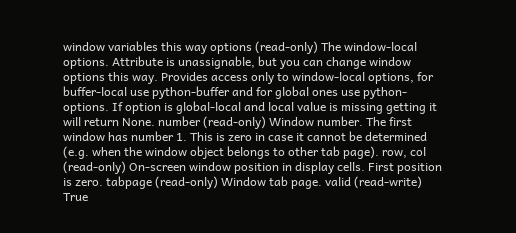window variables this way options (read-only) The window-local options. Attribute is unassignable, but you can change window options this way. Provides access only to window-local options, for buffer-local use python-buffer and for global ones use python-options. If option is global-local and local value is missing getting it will return None. number (read-only) Window number. The first window has number 1. This is zero in case it cannot be determined (e.g. when the window object belongs to other tab page). row, col (read-only) On-screen window position in display cells. First position is zero. tabpage (read-only) Window tab page. valid (read-write) True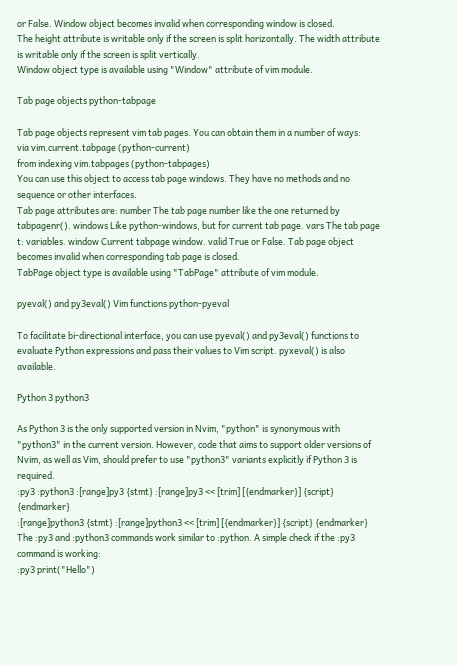or False. Window object becomes invalid when corresponding window is closed.
The height attribute is writable only if the screen is split horizontally. The width attribute is writable only if the screen is split vertically.
Window object type is available using "Window" attribute of vim module.

Tab page objects python-tabpage

Tab page objects represent vim tab pages. You can obtain them in a number of ways:
via vim.current.tabpage (python-current)
from indexing vim.tabpages (python-tabpages)
You can use this object to access tab page windows. They have no methods and no sequence or other interfaces.
Tab page attributes are: number The tab page number like the one returned by tabpagenr(). windows Like python-windows, but for current tab page. vars The tab page t: variables. window Current tabpage window. valid True or False. Tab page object becomes invalid when corresponding tab page is closed.
TabPage object type is available using "TabPage" attribute of vim module.

pyeval() and py3eval() Vim functions python-pyeval

To facilitate bi-directional interface, you can use pyeval() and py3eval() functions to evaluate Python expressions and pass their values to Vim script. pyxeval() is also available.

Python 3 python3

As Python 3 is the only supported version in Nvim, "python" is synonymous with "python3" in the current version. However, code that aims to support older versions of Nvim, as well as Vim, should prefer to use "python3" variants explicitly if Python 3 is required.
:py3 :python3 :[range]py3 {stmt} :[range]py3 << [trim] [{endmarker}] {script} {endmarker}
:[range]python3 {stmt} :[range]python3 << [trim] [{endmarker}] {script} {endmarker} The :py3 and :python3 commands work similar to :python. A simple check if the :py3 command is working:
:py3 print("Hello")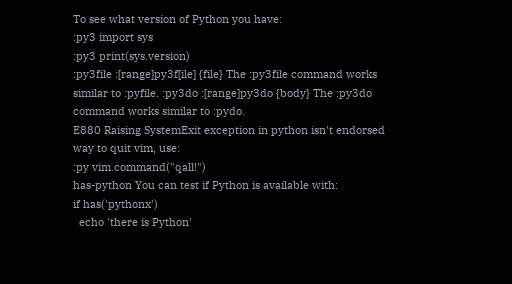To see what version of Python you have:
:py3 import sys
:py3 print(sys.version)
:py3file :[range]py3f[ile] {file} The :py3file command works similar to :pyfile. :py3do :[range]py3do {body} The :py3do command works similar to :pydo.
E880 Raising SystemExit exception in python isn't endorsed way to quit vim, use:
:py vim.command("qall!")
has-python You can test if Python is available with:
if has('pythonx')
  echo 'there is Python'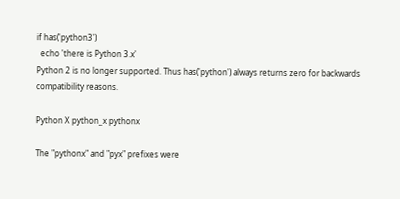if has('python3')
  echo 'there is Python 3.x'
Python 2 is no longer supported. Thus has('python') always returns zero for backwards compatibility reasons.

Python X python_x pythonx

The "pythonx" and "pyx" prefixes were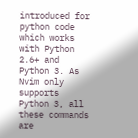introduced for python code which works with Python 2.6+ and Python 3. As Nvim only supports Python 3, all these commands are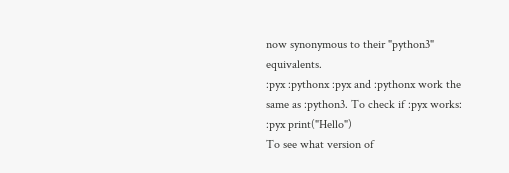now synonymous to their "python3" equivalents.
:pyx :pythonx :pyx and :pythonx work the same as :python3. To check if :pyx works:
:pyx print("Hello")
To see what version of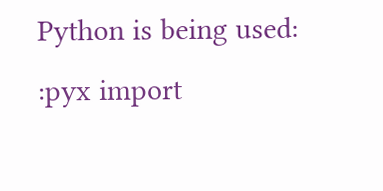Python is being used:
:pyx import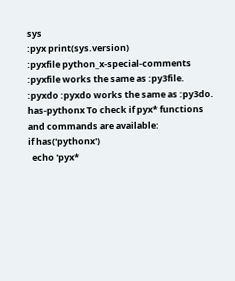sys
:pyx print(sys.version)
:pyxfile python_x-special-comments :pyxfile works the same as :py3file.
:pyxdo :pyxdo works the same as :py3do.
has-pythonx To check if pyx* functions and commands are available:
if has('pythonx')
  echo 'pyx*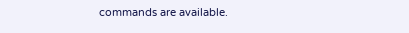commands are available.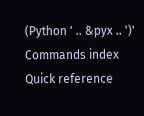(Python ' .. &pyx .. ')'
Commands index
Quick reference